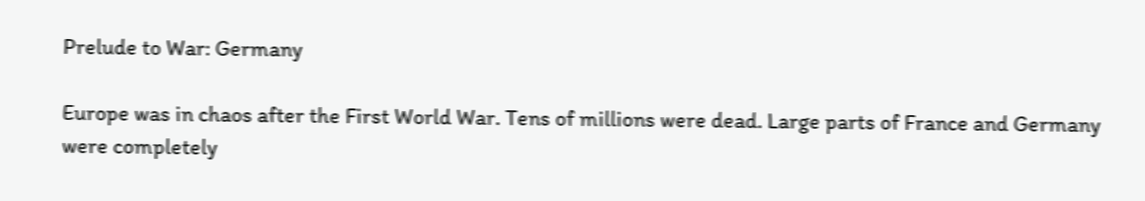Prelude to War: Germany

Europe was in chaos after the First World War. Tens of millions were dead. Large parts of France and Germany were completely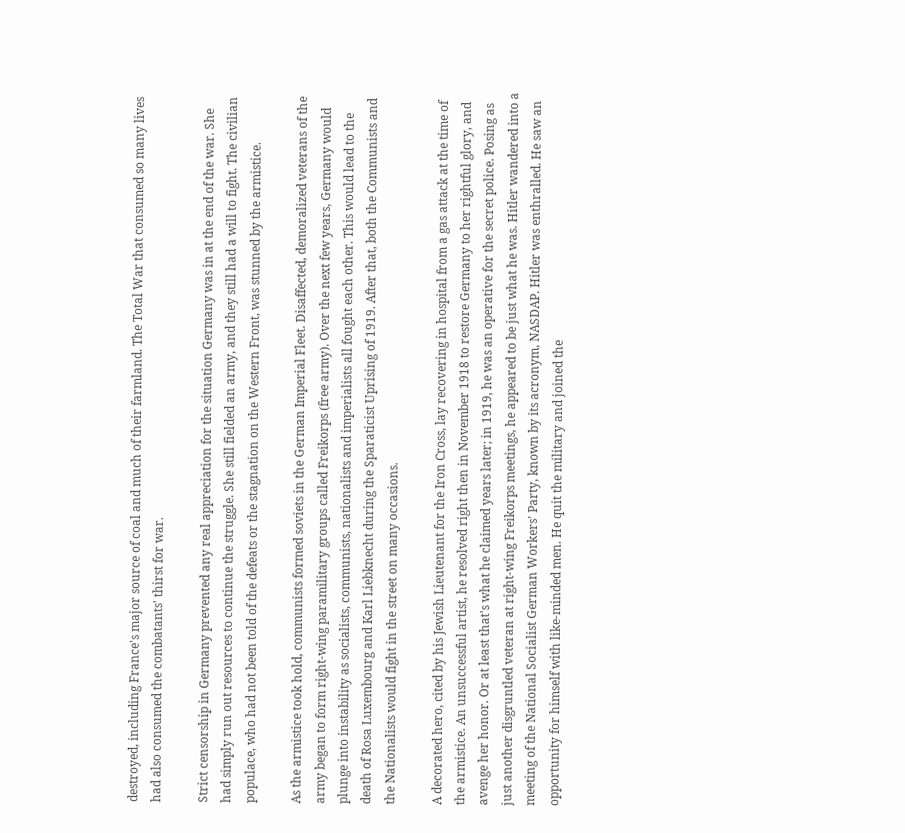destroyed, including France's major source of coal and much of their farmland. The Total War that consumed so many lives had also consumed the combatants' thirst for war.

Strict censorship in Germany prevented any real appreciation for the situation Germany was in at the end of the war. She had simply run out resources to continue the struggle. She still fielded an army, and they still had a will to fight. The civilian populace, who had not been told of the defeats or the stagnation on the Western Front, was stunned by the armistice.

As the armistice took hold, communists formed soviets in the German Imperial Fleet. Disaffected, demoralized veterans of the army began to form right-wing paramilitary groups called Freikorps (free army). Over the next few years, Germany would plunge into instability as socialists, communists, nationalists and imperialists all fought each other. This would lead to the death of Rosa Luxembourg and Karl Liebknecht during the Sparaticist Uprising of 1919. After that, both the Communists and the Nationalists would fight in the street on many occasions.

A decorated hero, cited by his Jewish Lieutenant for the Iron Cross, lay recovering in hospital from a gas attack at the time of the armistice. An unsuccessful artist, he resolved right then in November 1918 to restore Germany to her rightful glory, and avenge her honor. Or at least that's what he claimed years later; in 1919, he was an operative for the secret police. Posing as just another disgruntled veteran at right-wing Freikorps meetings, he appeared to be just what he was. Hitler wandered into a meeting of the National Socialist German Workers' Party, known by its acronym, NASDAP. Hitler was enthralled. He saw an opportunity for himself with like-minded men. He quit the military and joined the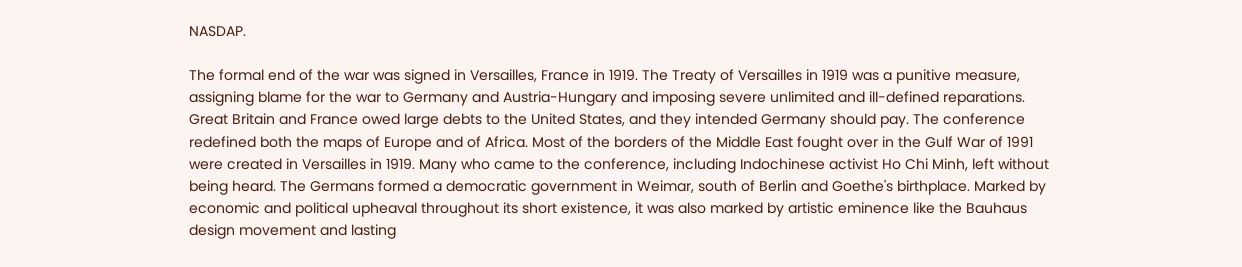NASDAP.

The formal end of the war was signed in Versailles, France in 1919. The Treaty of Versailles in 1919 was a punitive measure, assigning blame for the war to Germany and Austria-Hungary and imposing severe unlimited and ill-defined reparations. Great Britain and France owed large debts to the United States, and they intended Germany should pay. The conference redefined both the maps of Europe and of Africa. Most of the borders of the Middle East fought over in the Gulf War of 1991 were created in Versailles in 1919. Many who came to the conference, including Indochinese activist Ho Chi Minh, left without being heard. The Germans formed a democratic government in Weimar, south of Berlin and Goethe's birthplace. Marked by economic and political upheaval throughout its short existence, it was also marked by artistic eminence like the Bauhaus design movement and lasting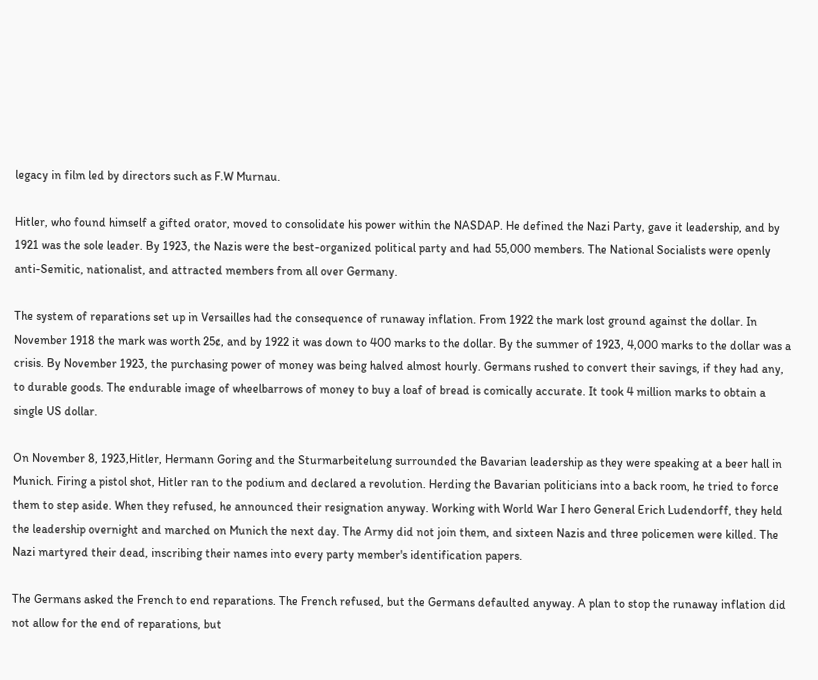legacy in film led by directors such as F.W Murnau.

Hitler, who found himself a gifted orator, moved to consolidate his power within the NASDAP. He defined the Nazi Party, gave it leadership, and by 1921 was the sole leader. By 1923, the Nazis were the best-organized political party and had 55,000 members. The National Socialists were openly anti-Semitic, nationalist, and attracted members from all over Germany.

The system of reparations set up in Versailles had the consequence of runaway inflation. From 1922 the mark lost ground against the dollar. In November 1918 the mark was worth 25¢, and by 1922 it was down to 400 marks to the dollar. By the summer of 1923, 4,000 marks to the dollar was a crisis. By November 1923, the purchasing power of money was being halved almost hourly. Germans rushed to convert their savings, if they had any, to durable goods. The endurable image of wheelbarrows of money to buy a loaf of bread is comically accurate. It took 4 million marks to obtain a single US dollar.

On November 8, 1923,Hitler, Hermann Goring and the Sturmarbeitelung surrounded the Bavarian leadership as they were speaking at a beer hall in Munich. Firing a pistol shot, Hitler ran to the podium and declared a revolution. Herding the Bavarian politicians into a back room, he tried to force them to step aside. When they refused, he announced their resignation anyway. Working with World War I hero General Erich Ludendorff, they held the leadership overnight and marched on Munich the next day. The Army did not join them, and sixteen Nazis and three policemen were killed. The Nazi martyred their dead, inscribing their names into every party member's identification papers.

The Germans asked the French to end reparations. The French refused, but the Germans defaulted anyway. A plan to stop the runaway inflation did not allow for the end of reparations, but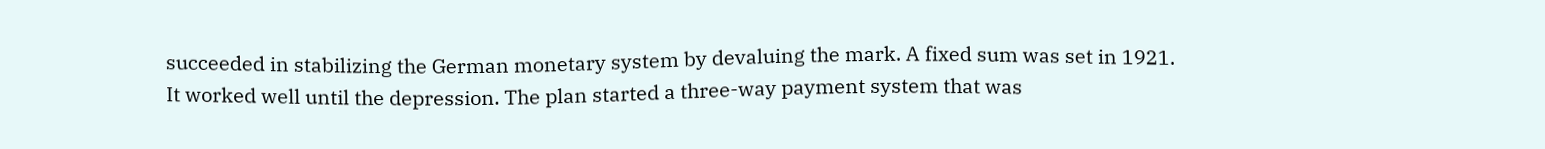succeeded in stabilizing the German monetary system by devaluing the mark. A fixed sum was set in 1921. It worked well until the depression. The plan started a three-way payment system that was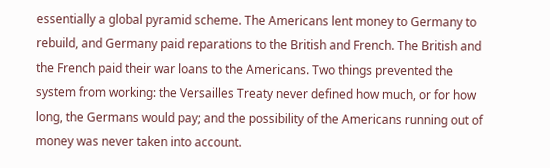essentially a global pyramid scheme. The Americans lent money to Germany to rebuild, and Germany paid reparations to the British and French. The British and the French paid their war loans to the Americans. Two things prevented the system from working: the Versailles Treaty never defined how much, or for how long, the Germans would pay; and the possibility of the Americans running out of money was never taken into account.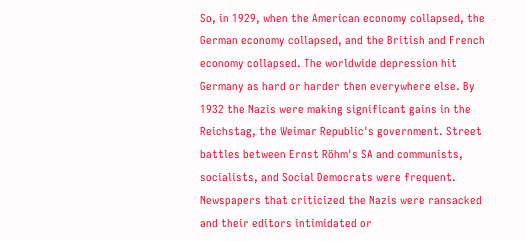So, in 1929, when the American economy collapsed, the German economy collapsed, and the British and French economy collapsed. The worldwide depression hit Germany as hard or harder then everywhere else. By 1932 the Nazis were making significant gains in the Reichstag, the Weimar Republic's government. Street battles between Ernst Röhm's SA and communists, socialists, and Social Democrats were frequent. Newspapers that criticized the Nazis were ransacked and their editors intimidated or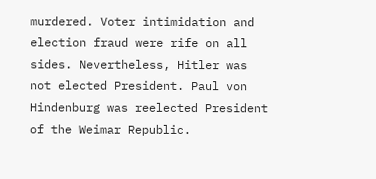murdered. Voter intimidation and election fraud were rife on all sides. Nevertheless, Hitler was not elected President. Paul von Hindenburg was reelected President of the Weimar Republic.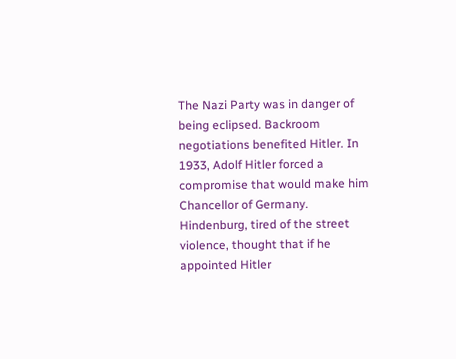The Nazi Party was in danger of being eclipsed. Backroom negotiations benefited Hitler. In 1933, Adolf Hitler forced a compromise that would make him Chancellor of Germany. Hindenburg, tired of the street violence, thought that if he appointed Hitler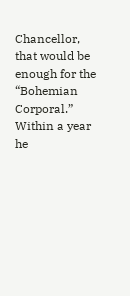Chancellor, that would be enough for the “Bohemian Corporal.” Within a year he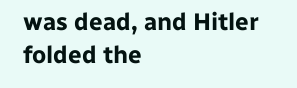was dead, and Hitler folded the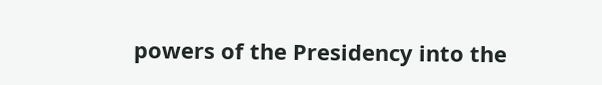powers of the Presidency into the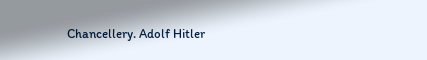Chancellery. Adolf Hitler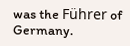was the Führer of Germany.